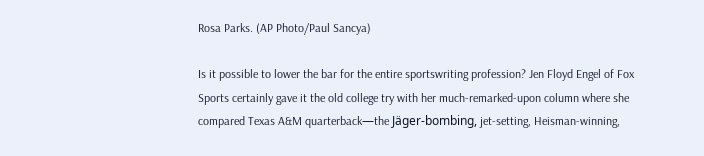Rosa Parks. (AP Photo/Paul Sancya)

Is it possible to lower the bar for the entire sportswriting profession? Jen Floyd Engel of Fox Sports certainly gave it the old college try with her much-remarked-upon column where she compared Texas A&M quarterback—the Jäger-bombing, jet-setting, Heisman-winning,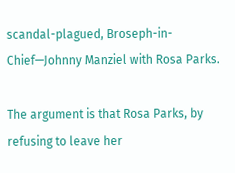scandal-plagued, Broseph-in-Chief—Johnny Manziel with Rosa Parks.

The argument is that Rosa Parks, by refusing to leave her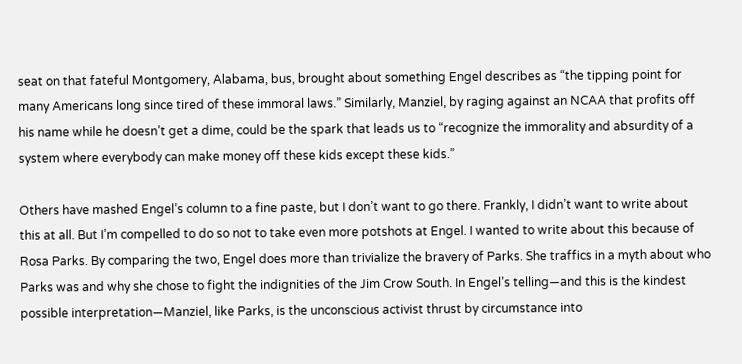seat on that fateful Montgomery, Alabama, bus, brought about something Engel describes as “the tipping point for many Americans long since tired of these immoral laws.” Similarly, Manziel, by raging against an NCAA that profits off his name while he doesn’t get a dime, could be the spark that leads us to “recognize the immorality and absurdity of a system where everybody can make money off these kids except these kids.”

Others have mashed Engel’s column to a fine paste, but I don’t want to go there. Frankly, I didn’t want to write about this at all. But I’m compelled to do so not to take even more potshots at Engel. I wanted to write about this because of Rosa Parks. By comparing the two, Engel does more than trivialize the bravery of Parks. She traffics in a myth about who Parks was and why she chose to fight the indignities of the Jim Crow South. In Engel’s telling—and this is the kindest possible interpretation—Manziel, like Parks, is the unconscious activist thrust by circumstance into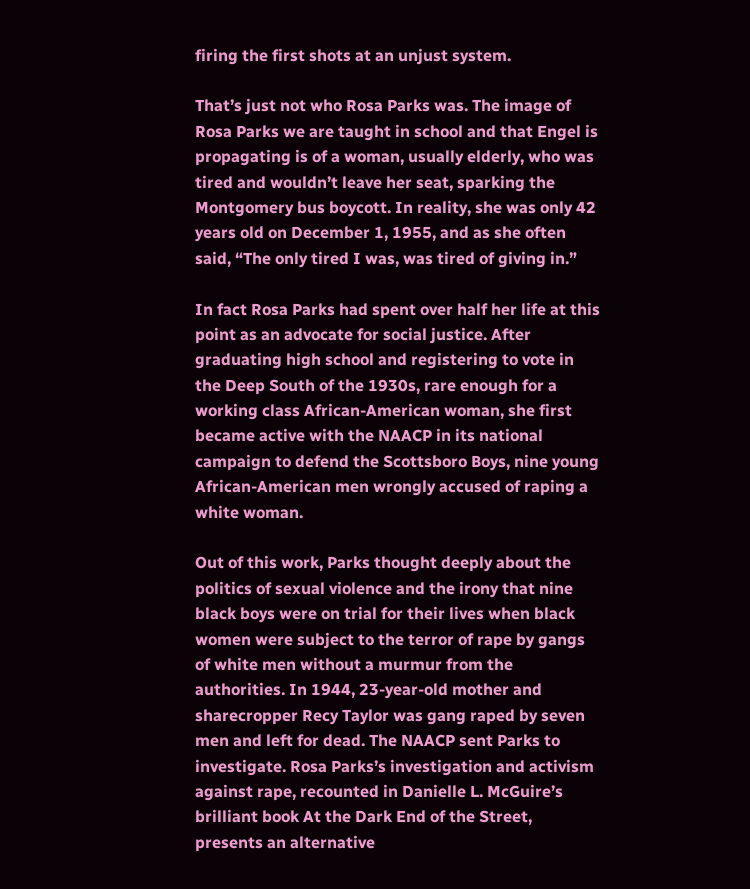firing the first shots at an unjust system.

That’s just not who Rosa Parks was. The image of Rosa Parks we are taught in school and that Engel is propagating is of a woman, usually elderly, who was tired and wouldn’t leave her seat, sparking the Montgomery bus boycott. In reality, she was only 42 years old on December 1, 1955, and as she often said, “The only tired I was, was tired of giving in.”

In fact Rosa Parks had spent over half her life at this point as an advocate for social justice. After graduating high school and registering to vote in the Deep South of the 1930s, rare enough for a working class African-American woman, she first became active with the NAACP in its national campaign to defend the Scottsboro Boys, nine young African-American men wrongly accused of raping a white woman.

Out of this work, Parks thought deeply about the politics of sexual violence and the irony that nine black boys were on trial for their lives when black women were subject to the terror of rape by gangs of white men without a murmur from the authorities. In 1944, 23-year-old mother and sharecropper Recy Taylor was gang raped by seven men and left for dead. The NAACP sent Parks to investigate. Rosa Parks’s investigation and activism against rape, recounted in Danielle L. McGuire’s brilliant book At the Dark End of the Street, presents an alternative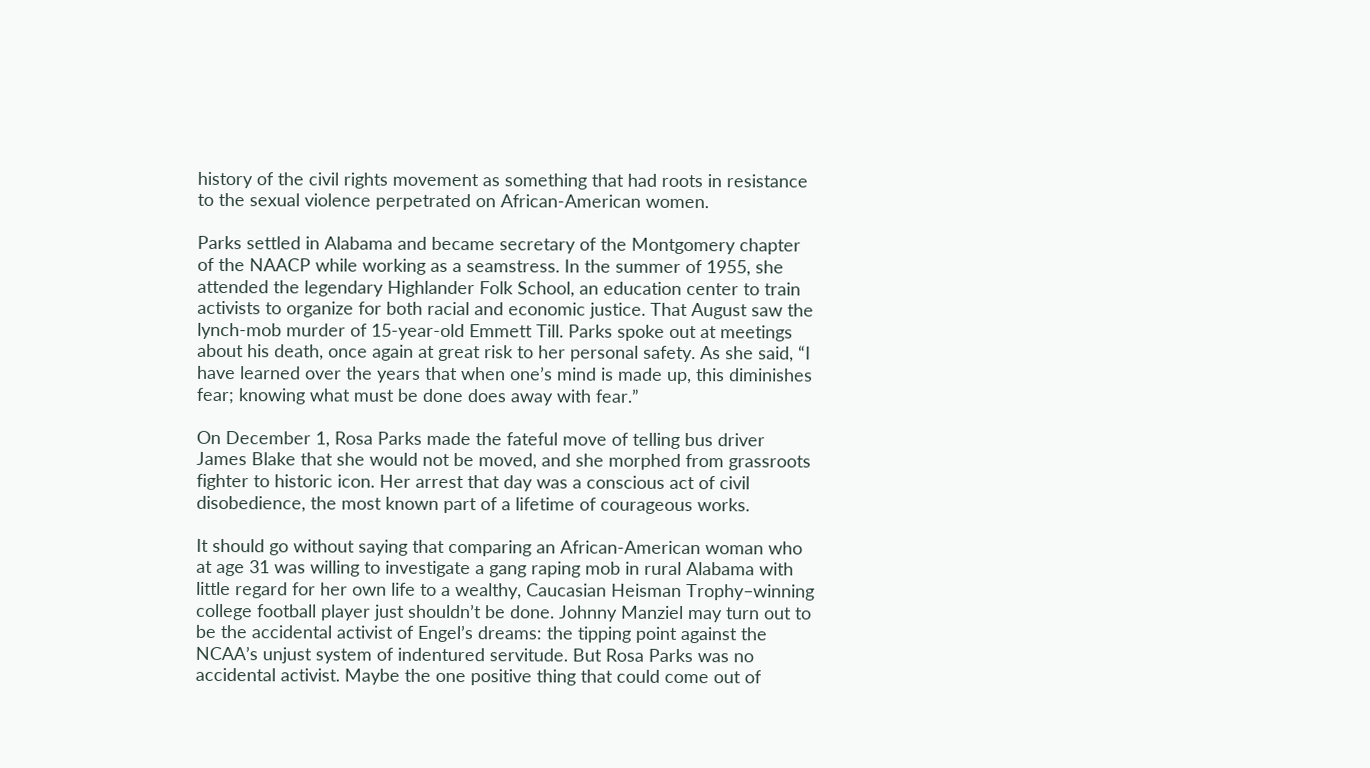history of the civil rights movement as something that had roots in resistance to the sexual violence perpetrated on African-American women.

Parks settled in Alabama and became secretary of the Montgomery chapter of the NAACP while working as a seamstress. In the summer of 1955, she attended the legendary Highlander Folk School, an education center to train activists to organize for both racial and economic justice. That August saw the lynch-mob murder of 15-year-old Emmett Till. Parks spoke out at meetings about his death, once again at great risk to her personal safety. As she said, “I have learned over the years that when one’s mind is made up, this diminishes fear; knowing what must be done does away with fear.”

On December 1, Rosa Parks made the fateful move of telling bus driver James Blake that she would not be moved, and she morphed from grassroots fighter to historic icon. Her arrest that day was a conscious act of civil disobedience, the most known part of a lifetime of courageous works.

It should go without saying that comparing an African-American woman who at age 31 was willing to investigate a gang raping mob in rural Alabama with little regard for her own life to a wealthy, Caucasian Heisman Trophy–winning college football player just shouldn’t be done. Johnny Manziel may turn out to be the accidental activist of Engel’s dreams: the tipping point against the NCAA’s unjust system of indentured servitude. But Rosa Parks was no accidental activist. Maybe the one positive thing that could come out of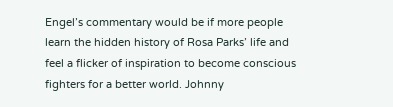Engel’s commentary would be if more people learn the hidden history of Rosa Parks’ life and feel a flicker of inspiration to become conscious fighters for a better world. Johnny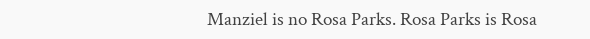Manziel is no Rosa Parks. Rosa Parks is Rosa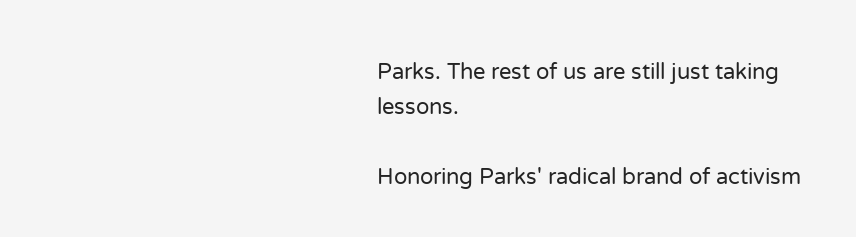Parks. The rest of us are still just taking lessons.

Honoring Parks' radical brand of activism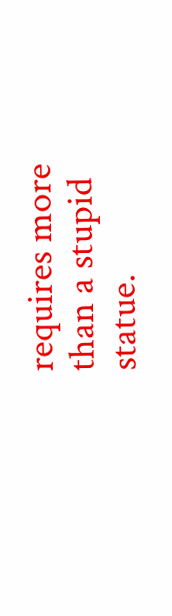requires more than a stupid statue.